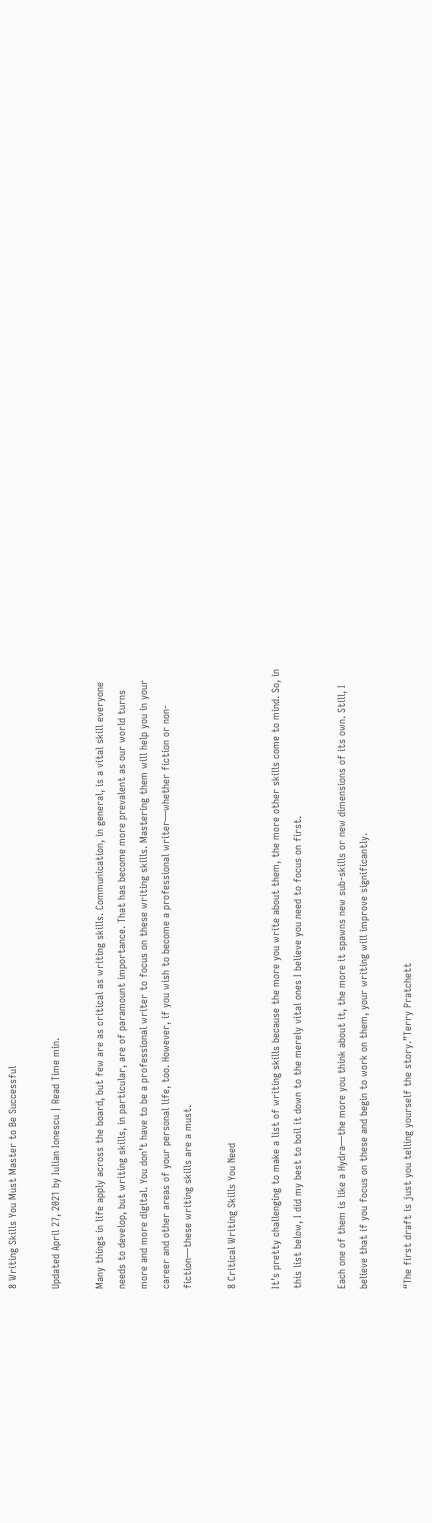8 Writing Skills You Must Master to Be Successful

Updated April 27, 2021 by Iulian Ionescu | Read Time min.

Many things in life apply across the board, but few are as critical as writing skills. Communication, in general, is a vital skill everyone needs to develop, but writing skills, in particular, are of paramount importance. That has become more prevalent as our world turns more and more digital. You don’t have to be a professional writer to focus on these writing skills. Mastering them will help you in your career and other areas of your personal life, too. However, if you wish to become a professional writer—whether fiction or non-fiction—these writing skills are a must.

8 Critical Writing Skills You Need

It’s pretty challenging to make a list of writing skills because the more you write about them, the more other skills come to mind. So, in this list below, I did my best to boil it down to the merely vital ones I believe you need to focus on first.

Each one of them is like a Hydra—the more you think about it, the more it spawns new sub-skills or new dimensions of its own. Still, I believe that if you focus on these and begin to work on them, your writing will improve significantly.

“The first draft is just you telling yourself the story.”Terry Pratchett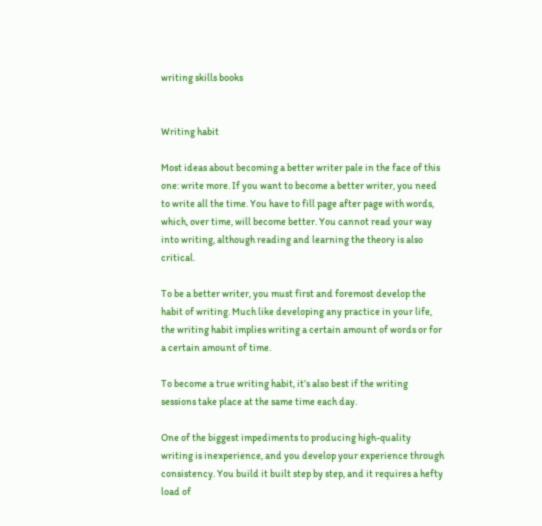writing skills books


Writing habit

Most ideas about becoming a better writer pale in the face of this one: write more. If you want to become a better writer, you need to write all the time. You have to fill page after page with words, which, over time, will become better. You cannot read your way into writing, although reading and learning the theory is also critical.

To be a better writer, you must first and foremost develop the habit of writing. Much like developing any practice in your life, the writing habit implies writing a certain amount of words or for a certain amount of time.

To become a true writing habit, it’s also best if the writing sessions take place at the same time each day.

One of the biggest impediments to producing high-quality writing is inexperience, and you develop your experience through consistency. You build it built step by step, and it requires a hefty load of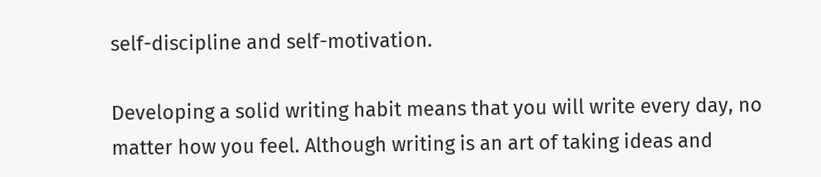self-discipline and self-motivation.

Developing a solid writing habit means that you will write every day, no matter how you feel. Although writing is an art of taking ideas and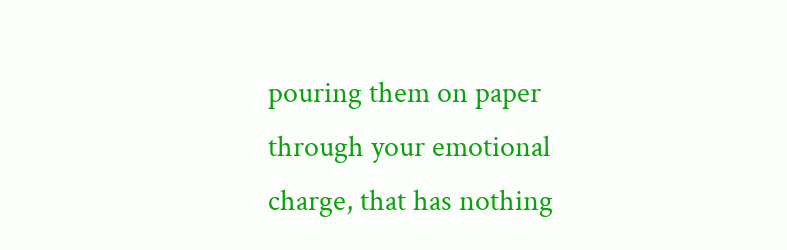pouring them on paper through your emotional charge, that has nothing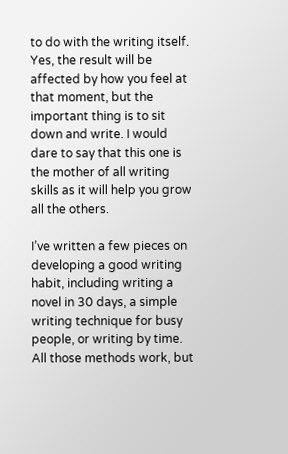to do with the writing itself. Yes, the result will be affected by how you feel at that moment, but the important thing is to sit down and write. I would dare to say that this one is the mother of all writing skills as it will help you grow all the others.

I’ve written a few pieces on developing a good writing habit, including writing a novel in 30 days, a simple writing technique for busy people, or writing by time. All those methods work, but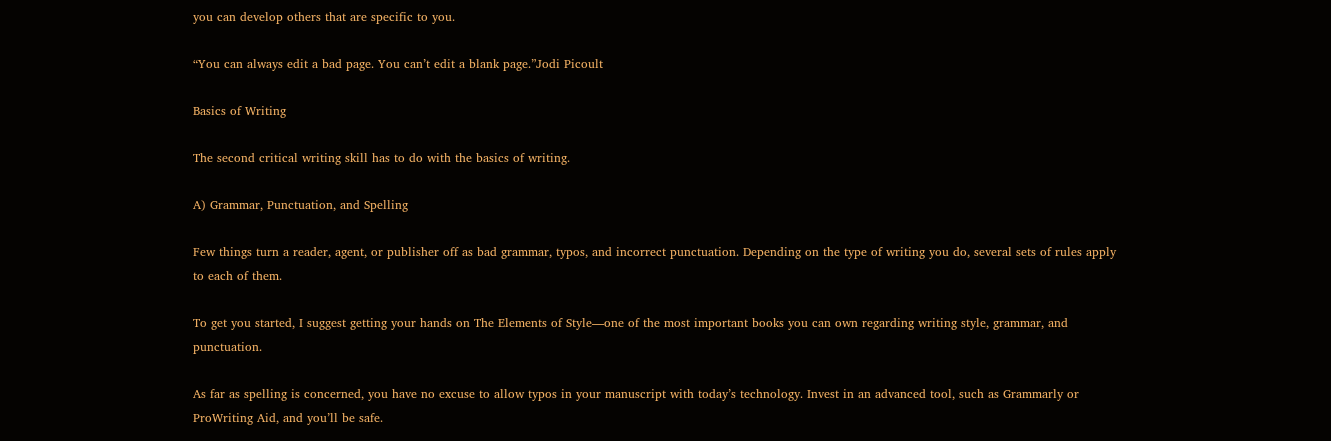you can develop others that are specific to you.

“You can always edit a bad page. You can’t edit a blank page.”Jodi Picoult

Basics of Writing

The second critical writing skill has to do with the basics of writing.

A) Grammar, Punctuation, and Spelling

Few things turn a reader, agent, or publisher off as bad grammar, typos, and incorrect punctuation. Depending on the type of writing you do, several sets of rules apply to each of them.

To get you started, I suggest getting your hands on The Elements of Style—one of the most important books you can own regarding writing style, grammar, and punctuation.

As far as spelling is concerned, you have no excuse to allow typos in your manuscript with today’s technology. Invest in an advanced tool, such as Grammarly or ProWriting Aid, and you’ll be safe.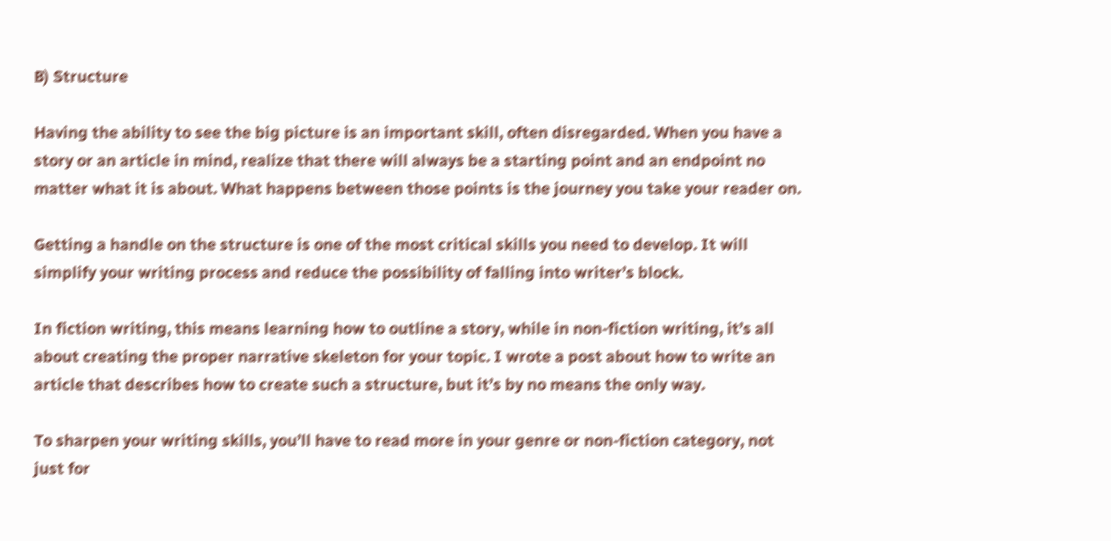B) Structure

Having the ability to see the big picture is an important skill, often disregarded. When you have a story or an article in mind, realize that there will always be a starting point and an endpoint no matter what it is about. What happens between those points is the journey you take your reader on.

Getting a handle on the structure is one of the most critical skills you need to develop. It will simplify your writing process and reduce the possibility of falling into writer’s block.

In fiction writing, this means learning how to outline a story, while in non-fiction writing, it’s all about creating the proper narrative skeleton for your topic. I wrote a post about how to write an article that describes how to create such a structure, but it’s by no means the only way.

To sharpen your writing skills, you’ll have to read more in your genre or non-fiction category, not just for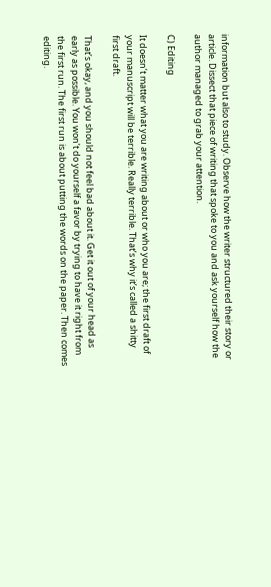information but also to study. Observe how the writer structured their story or article. Dissect that piece of writing that spoke to you and ask yourself how the author managed to grab your attention.

C) Editing

It doesn’t matter what you are writing about or who you are; the first draft of your manuscript will be terrible. Really terrible. That’s why it’s called a shitty first draft.

That’s okay, and you should not feel bad about it. Get it out of your head as early as possible. You won’t do yourself a favor by trying to have it right from the first run. The first run is about putting the words on the paper. Then comes editing.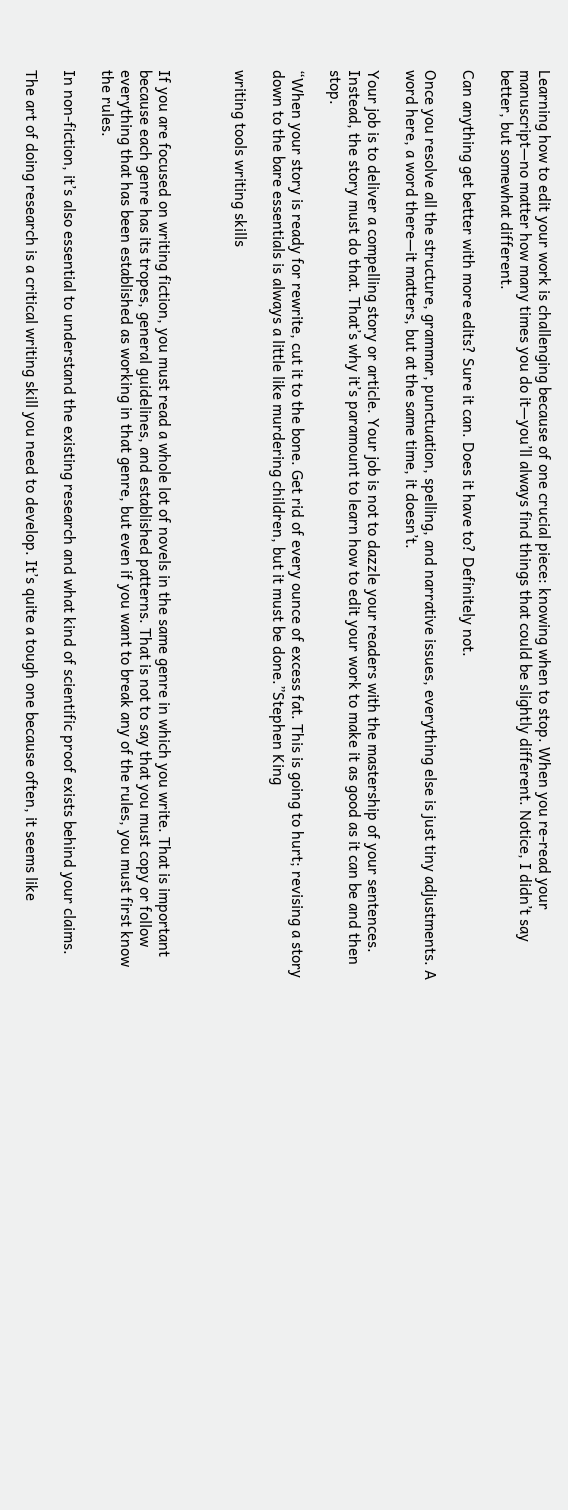Learning how to edit your work is challenging because of one crucial piece: knowing when to stop. When you re-read your manuscript—no matter how many times you do it—you’ll always find things that could be slightly different. Notice, I didn’t say better, but somewhat different.

Can anything get better with more edits? Sure it can. Does it have to? Definitely not.

Once you resolve all the structure, grammar, punctuation, spelling, and narrative issues, everything else is just tiny adjustments. A word here, a word there—it matters, but at the same time, it doesn’t.

Your job is to deliver a compelling story or article. Your job is not to dazzle your readers with the mastership of your sentences. Instead, the story must do that. That’s why it’s paramount to learn how to edit your work to make it as good as it can be and then stop.

“When your story is ready for rewrite, cut it to the bone. Get rid of every ounce of excess fat. This is going to hurt; revising a story down to the bare essentials is always a little like murdering children, but it must be done.”Stephen King

writing tools writing skills



If you are focused on writing fiction, you must read a whole lot of novels in the same genre in which you write. That is important because each genre has its tropes, general guidelines, and established patterns. That is not to say that you must copy or follow everything that has been established as working in that genre, but even if you want to break any of the rules, you must first know the rules.

In non-fiction, it’s also essential to understand the existing research and what kind of scientific proof exists behind your claims.

The art of doing research is a critical writing skill you need to develop. It’s quite a tough one because often, it seems like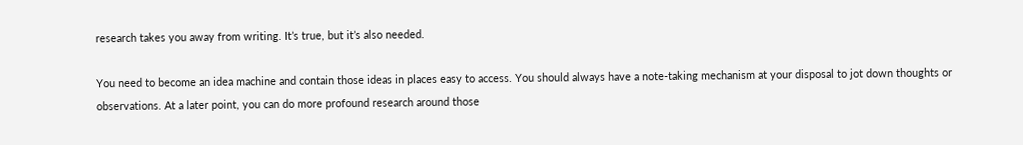research takes you away from writing. It’s true, but it’s also needed.

You need to become an idea machine and contain those ideas in places easy to access. You should always have a note-taking mechanism at your disposal to jot down thoughts or observations. At a later point, you can do more profound research around those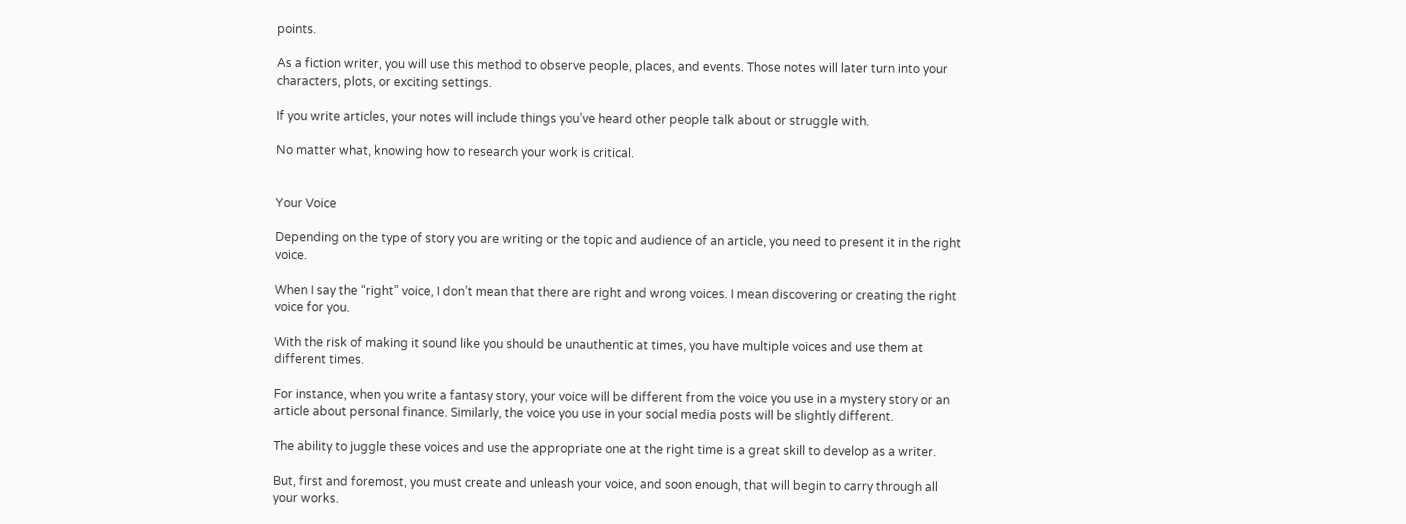points.

As a fiction writer, you will use this method to observe people, places, and events. Those notes will later turn into your characters, plots, or exciting settings.

If you write articles, your notes will include things you’ve heard other people talk about or struggle with.

No matter what, knowing how to research your work is critical.


Your Voice

Depending on the type of story you are writing or the topic and audience of an article, you need to present it in the right voice.

When I say the “right” voice, I don’t mean that there are right and wrong voices. I mean discovering or creating the right voice for you.

With the risk of making it sound like you should be unauthentic at times, you have multiple voices and use them at different times.

For instance, when you write a fantasy story, your voice will be different from the voice you use in a mystery story or an article about personal finance. Similarly, the voice you use in your social media posts will be slightly different.

The ability to juggle these voices and use the appropriate one at the right time is a great skill to develop as a writer.

But, first and foremost, you must create and unleash your voice, and soon enough, that will begin to carry through all your works.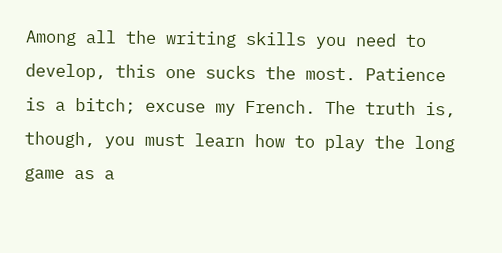Among all the writing skills you need to develop, this one sucks the most. Patience is a bitch; excuse my French. The truth is, though, you must learn how to play the long game as a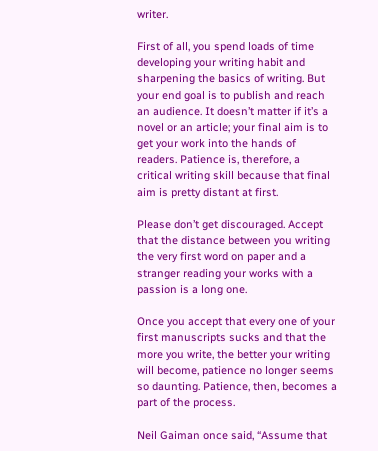writer.

First of all, you spend loads of time developing your writing habit and sharpening the basics of writing. But your end goal is to publish and reach an audience. It doesn’t matter if it’s a novel or an article; your final aim is to get your work into the hands of readers. Patience is, therefore, a critical writing skill because that final aim is pretty distant at first.

Please don’t get discouraged. Accept that the distance between you writing the very first word on paper and a stranger reading your works with a passion is a long one.

Once you accept that every one of your first manuscripts sucks and that the more you write, the better your writing will become, patience no longer seems so daunting. Patience, then, becomes a part of the process.

Neil Gaiman once said, “Assume that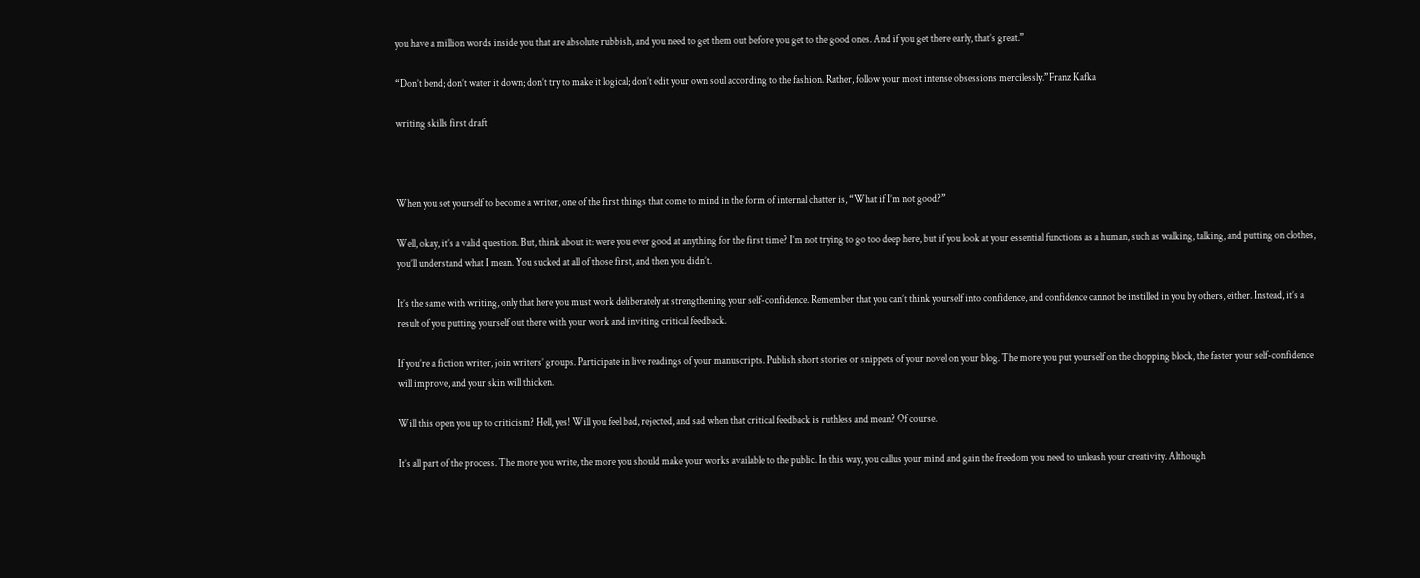you have a million words inside you that are absolute rubbish, and you need to get them out before you get to the good ones. And if you get there early, that’s great.”

“Don’t bend; don’t water it down; don’t try to make it logical; don’t edit your own soul according to the fashion. Rather, follow your most intense obsessions mercilessly.”Franz Kafka

writing skills first draft



When you set yourself to become a writer, one of the first things that come to mind in the form of internal chatter is, “What if I’m not good?”

Well, okay, it’s a valid question. But, think about it: were you ever good at anything for the first time? I’m not trying to go too deep here, but if you look at your essential functions as a human, such as walking, talking, and putting on clothes, you’ll understand what I mean. You sucked at all of those first, and then you didn’t.

It’s the same with writing, only that here you must work deliberately at strengthening your self-confidence. Remember that you can’t think yourself into confidence, and confidence cannot be instilled in you by others, either. Instead, it’s a result of you putting yourself out there with your work and inviting critical feedback.

If you’re a fiction writer, join writers’ groups. Participate in live readings of your manuscripts. Publish short stories or snippets of your novel on your blog. The more you put yourself on the chopping block, the faster your self-confidence will improve, and your skin will thicken.

Will this open you up to criticism? Hell, yes! Will you feel bad, rejected, and sad when that critical feedback is ruthless and mean? Of course.

It’s all part of the process. The more you write, the more you should make your works available to the public. In this way, you callus your mind and gain the freedom you need to unleash your creativity. Although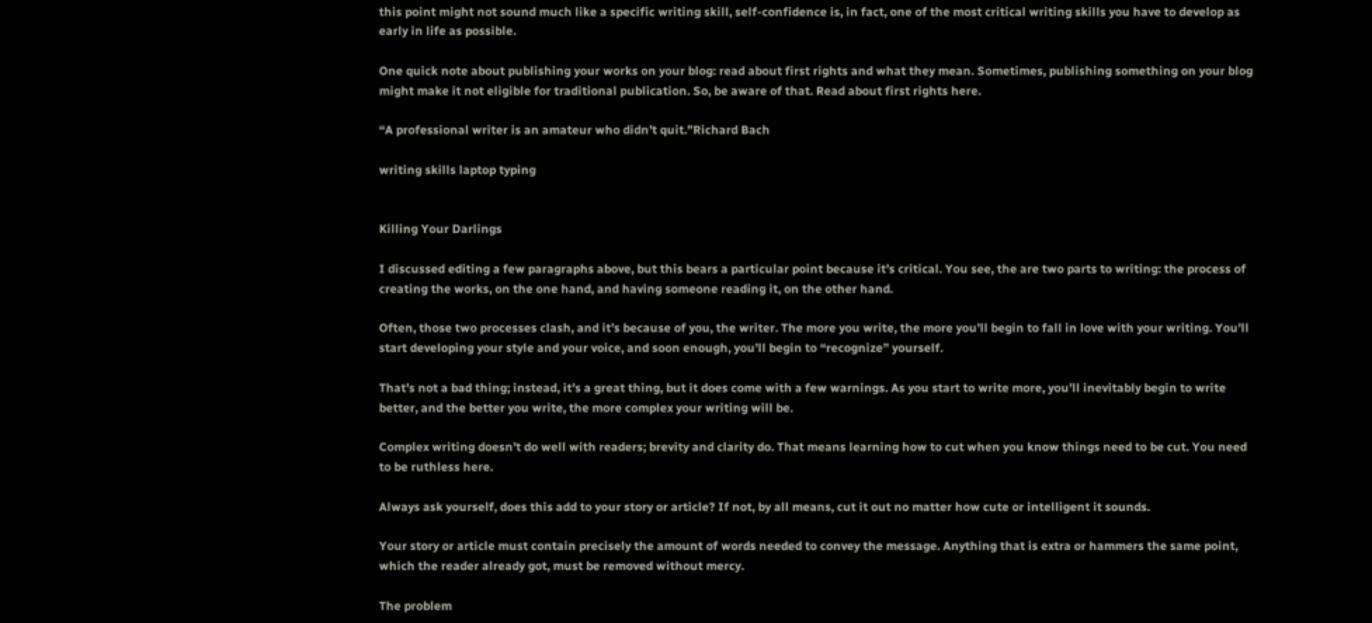this point might not sound much like a specific writing skill, self-confidence is, in fact, one of the most critical writing skills you have to develop as early in life as possible.

One quick note about publishing your works on your blog: read about first rights and what they mean. Sometimes, publishing something on your blog might make it not eligible for traditional publication. So, be aware of that. Read about first rights here.

“A professional writer is an amateur who didn’t quit.”Richard Bach

writing skills laptop typing


Killing Your Darlings

I discussed editing a few paragraphs above, but this bears a particular point because it’s critical. You see, the are two parts to writing: the process of creating the works, on the one hand, and having someone reading it, on the other hand.

Often, those two processes clash, and it’s because of you, the writer. The more you write, the more you’ll begin to fall in love with your writing. You’ll start developing your style and your voice, and soon enough, you’ll begin to “recognize” yourself.

That’s not a bad thing; instead, it’s a great thing, but it does come with a few warnings. As you start to write more, you’ll inevitably begin to write better, and the better you write, the more complex your writing will be.

Complex writing doesn’t do well with readers; brevity and clarity do. That means learning how to cut when you know things need to be cut. You need to be ruthless here.

Always ask yourself, does this add to your story or article? If not, by all means, cut it out no matter how cute or intelligent it sounds.

Your story or article must contain precisely the amount of words needed to convey the message. Anything that is extra or hammers the same point, which the reader already got, must be removed without mercy.

The problem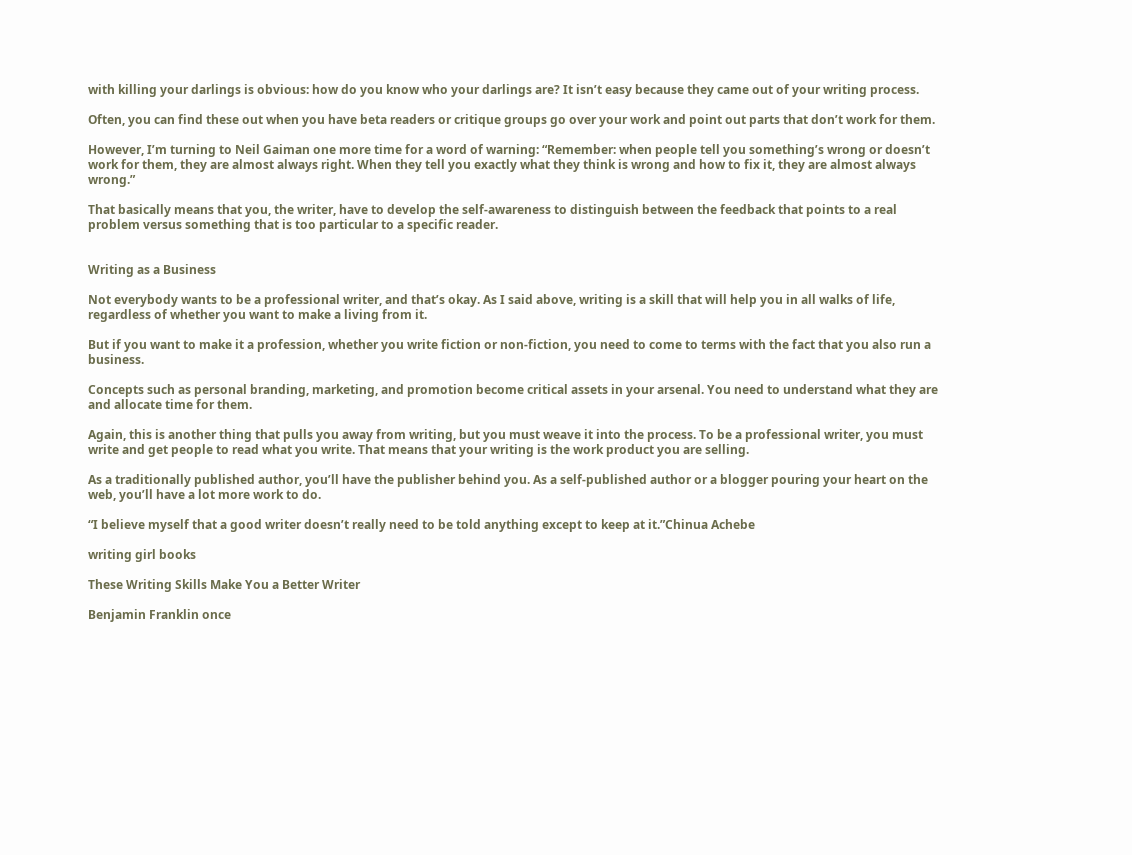with killing your darlings is obvious: how do you know who your darlings are? It isn’t easy because they came out of your writing process.

Often, you can find these out when you have beta readers or critique groups go over your work and point out parts that don’t work for them.

However, I’m turning to Neil Gaiman one more time for a word of warning: “Remember: when people tell you something’s wrong or doesn’t work for them, they are almost always right. When they tell you exactly what they think is wrong and how to fix it, they are almost always wrong.”

That basically means that you, the writer, have to develop the self-awareness to distinguish between the feedback that points to a real problem versus something that is too particular to a specific reader.


Writing as a Business

Not everybody wants to be a professional writer, and that’s okay. As I said above, writing is a skill that will help you in all walks of life, regardless of whether you want to make a living from it.

But if you want to make it a profession, whether you write fiction or non-fiction, you need to come to terms with the fact that you also run a business.

Concepts such as personal branding, marketing, and promotion become critical assets in your arsenal. You need to understand what they are and allocate time for them.

Again, this is another thing that pulls you away from writing, but you must weave it into the process. To be a professional writer, you must write and get people to read what you write. That means that your writing is the work product you are selling.

As a traditionally published author, you’ll have the publisher behind you. As a self-published author or a blogger pouring your heart on the web, you’ll have a lot more work to do.

“I believe myself that a good writer doesn’t really need to be told anything except to keep at it.”Chinua Achebe

writing girl books

These Writing Skills Make You a Better Writer

Benjamin Franklin once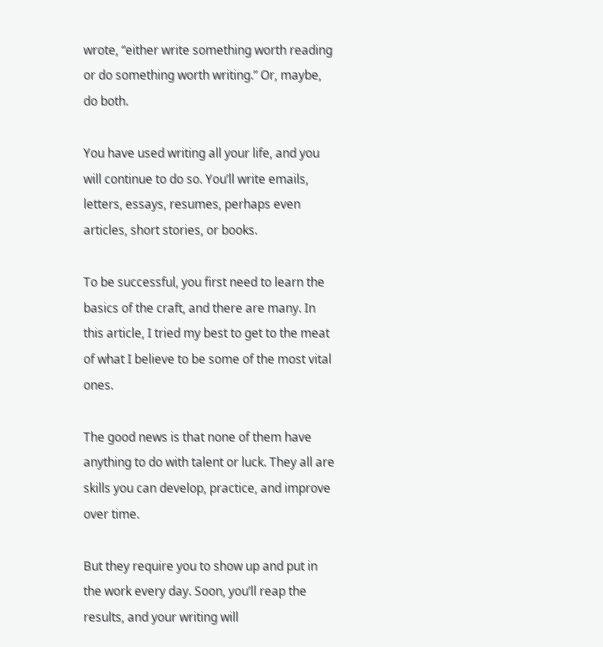wrote, “either write something worth reading or do something worth writing.” Or, maybe, do both.

You have used writing all your life, and you will continue to do so. You’ll write emails, letters, essays, resumes, perhaps even articles, short stories, or books.

To be successful, you first need to learn the basics of the craft, and there are many. In this article, I tried my best to get to the meat of what I believe to be some of the most vital ones.

The good news is that none of them have anything to do with talent or luck. They all are skills you can develop, practice, and improve over time.

But they require you to show up and put in the work every day. Soon, you’ll reap the results, and your writing will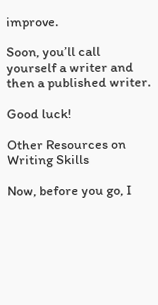improve.

Soon, you’ll call yourself a writer and then a published writer.

Good luck!

Other Resources on Writing Skills

Now, before you go, I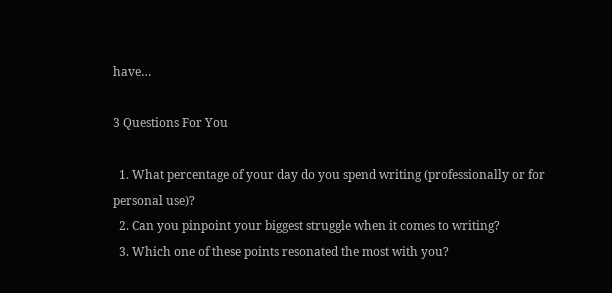have…

3 Questions For You

  1. What percentage of your day do you spend writing (professionally or for personal use)?
  2. Can you pinpoint your biggest struggle when it comes to writing?
  3. Which one of these points resonated the most with you?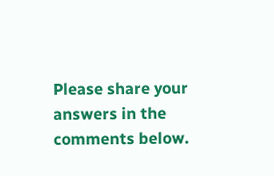Please share your answers in the comments below.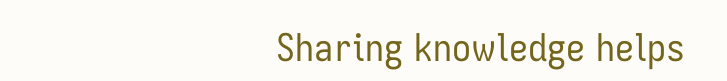Sharing knowledge helps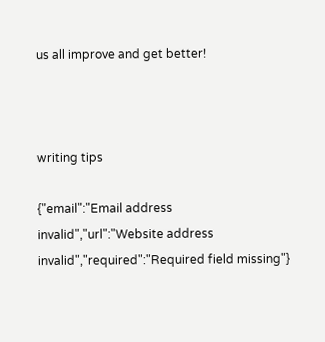us all improve and get better!



writing tips

{"email":"Email address invalid","url":"Website address invalid","required":"Required field missing"}